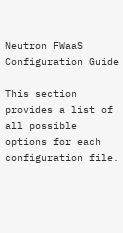Neutron FWaaS Configuration Guide

This section provides a list of all possible options for each configuration file.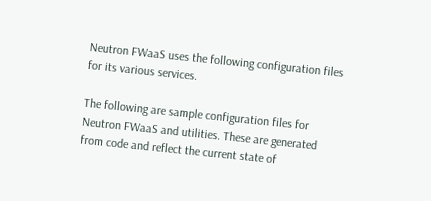Neutron FWaaS uses the following configuration files for its various services.

The following are sample configuration files for Neutron FWaaS and utilities. These are generated from code and reflect the current state of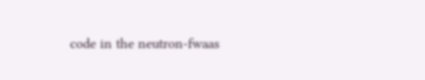code in the neutron-fwaas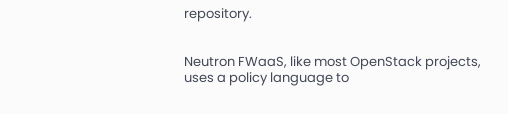repository.


Neutron FWaaS, like most OpenStack projects, uses a policy language to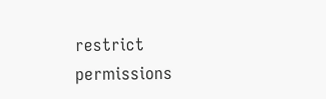restrict permissions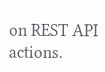on REST API actions.